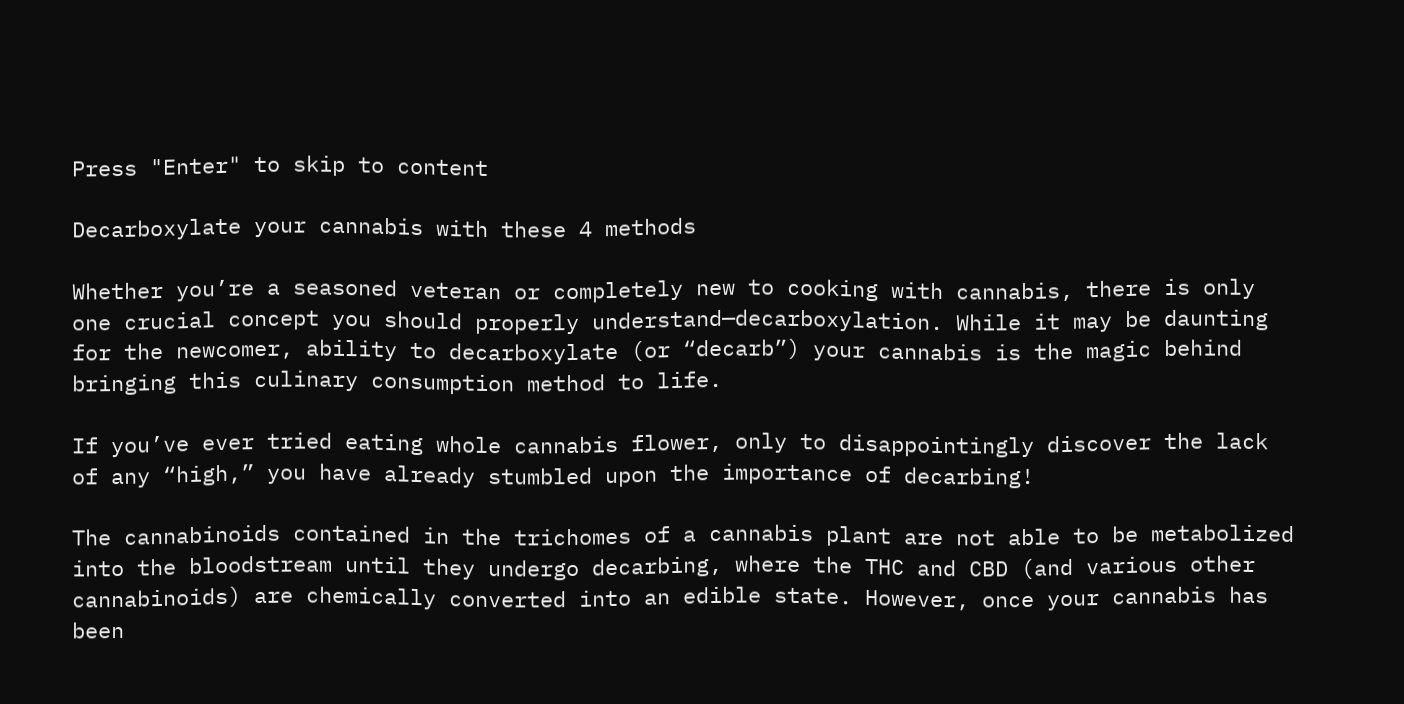Press "Enter" to skip to content

Decarboxylate your cannabis with these 4 methods

Whether you’re a seasoned veteran or completely new to cooking with cannabis, there is only one crucial concept you should properly understand—decarboxylation. While it may be daunting for the newcomer, ability to decarboxylate (or “decarb”) your cannabis is the magic behind bringing this culinary consumption method to life.

If you’ve ever tried eating whole cannabis flower, only to disappointingly discover the lack of any “high,” you have already stumbled upon the importance of decarbing!

The cannabinoids contained in the trichomes of a cannabis plant are not able to be metabolized into the bloodstream until they undergo decarbing, where the THC and CBD (and various other cannabinoids) are chemically converted into an edible state. However, once your cannabis has been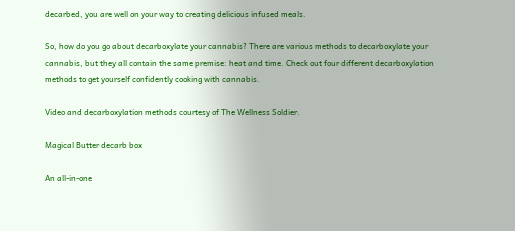decarbed, you are well on your way to creating delicious infused meals.

So, how do you go about decarboxylate your cannabis? There are various methods to decarboxylate your cannabis, but they all contain the same premise: heat and time. Check out four different decarboxylation methods to get yourself confidently cooking with cannabis.

Video and decarboxylation methods courtesy of The Wellness Soldier.

Magical Butter decarb box

An all-in-one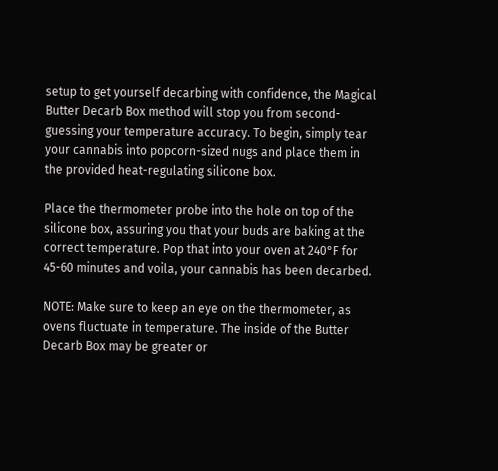setup to get yourself decarbing with confidence, the Magical Butter Decarb Box method will stop you from second-guessing your temperature accuracy. To begin, simply tear your cannabis into popcorn-sized nugs and place them in the provided heat-regulating silicone box.

Place the thermometer probe into the hole on top of the silicone box, assuring you that your buds are baking at the correct temperature. Pop that into your oven at 240°F for 45-60 minutes and voila, your cannabis has been decarbed.

NOTE: Make sure to keep an eye on the thermometer, as ovens fluctuate in temperature. The inside of the Butter Decarb Box may be greater or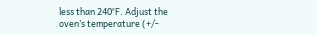less than 240°F. Adjust the oven’s temperature (+/-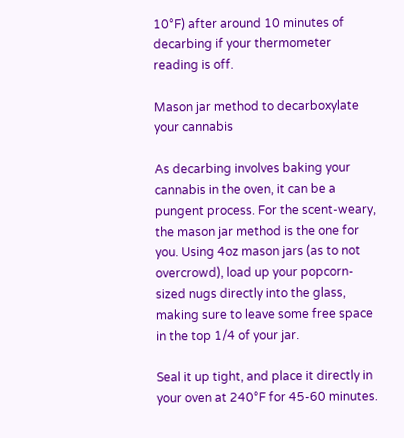10°F) after around 10 minutes of decarbing if your thermometer reading is off.

Mason jar method to decarboxylate your cannabis

As decarbing involves baking your cannabis in the oven, it can be a pungent process. For the scent-weary, the mason jar method is the one for you. Using 4oz mason jars (as to not overcrowd), load up your popcorn-sized nugs directly into the glass, making sure to leave some free space in the top 1/4 of your jar.

Seal it up tight, and place it directly in your oven at 240°F for 45-60 minutes.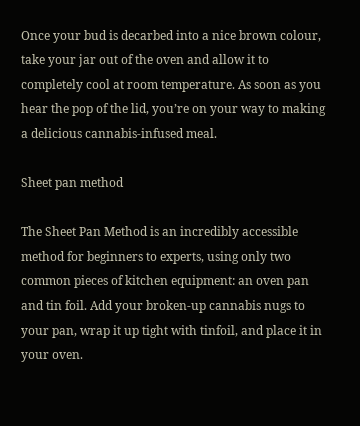Once your bud is decarbed into a nice brown colour, take your jar out of the oven and allow it to completely cool at room temperature. As soon as you hear the pop of the lid, you’re on your way to making a delicious cannabis-infused meal.

Sheet pan method

The Sheet Pan Method is an incredibly accessible method for beginners to experts, using only two common pieces of kitchen equipment: an oven pan and tin foil. Add your broken-up cannabis nugs to your pan, wrap it up tight with tinfoil, and place it in your oven.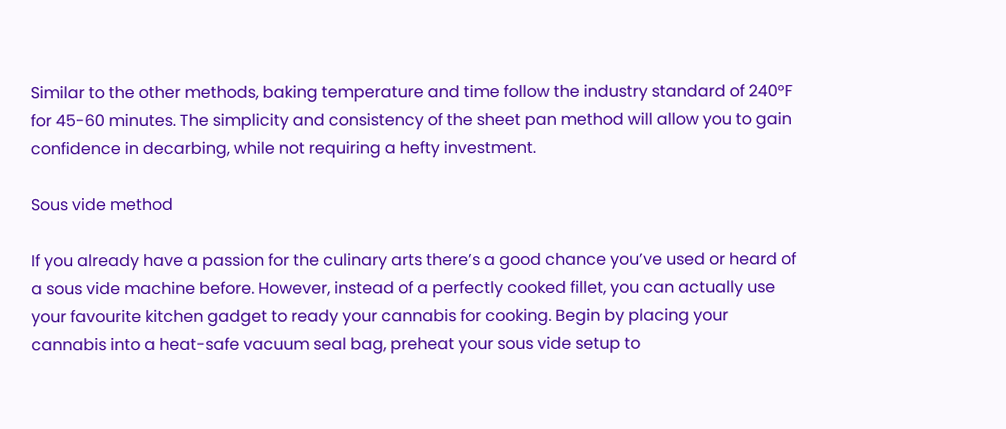Similar to the other methods, baking temperature and time follow the industry standard of 240°F for 45-60 minutes. The simplicity and consistency of the sheet pan method will allow you to gain confidence in decarbing, while not requiring a hefty investment.

Sous vide method

If you already have a passion for the culinary arts there’s a good chance you’ve used or heard of a sous vide machine before. However, instead of a perfectly cooked fillet, you can actually use your favourite kitchen gadget to ready your cannabis for cooking. Begin by placing your cannabis into a heat-safe vacuum seal bag, preheat your sous vide setup to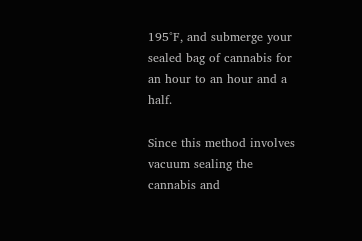195°F, and submerge your sealed bag of cannabis for an hour to an hour and a half.

Since this method involves vacuum sealing the cannabis and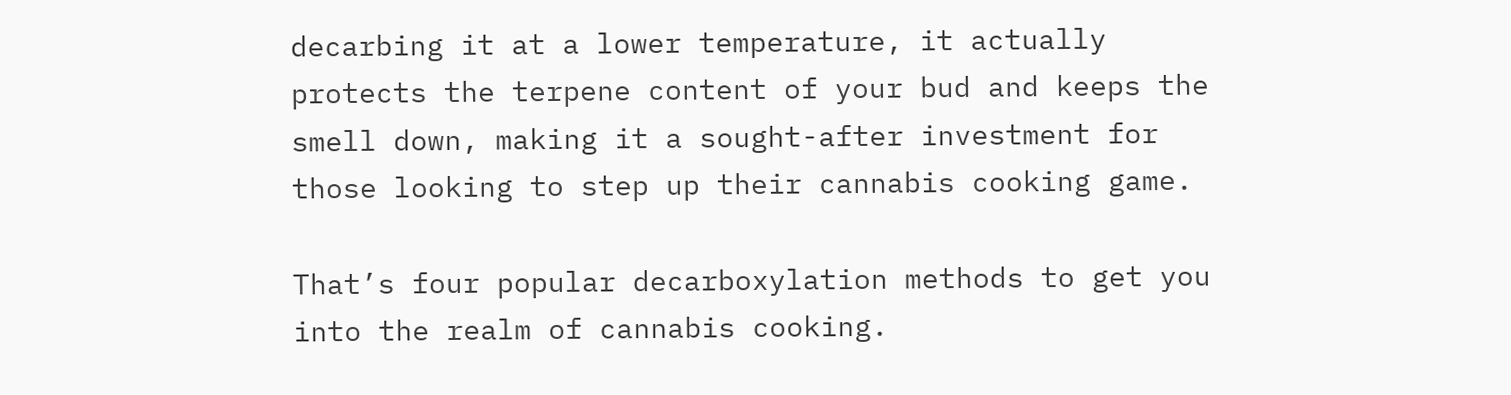decarbing it at a lower temperature, it actually protects the terpene content of your bud and keeps the smell down, making it a sought-after investment for those looking to step up their cannabis cooking game.

That’s four popular decarboxylation methods to get you into the realm of cannabis cooking.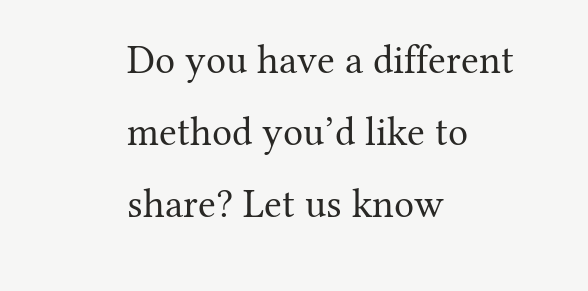Do you have a different method you’d like to share? Let us know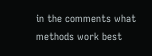in the comments what methods work best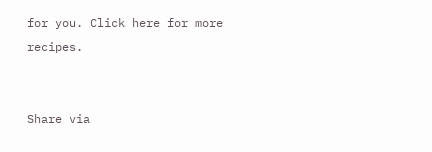for you. Click here for more recipes.


Share via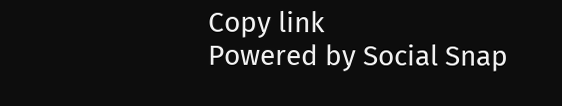Copy link
Powered by Social Snap